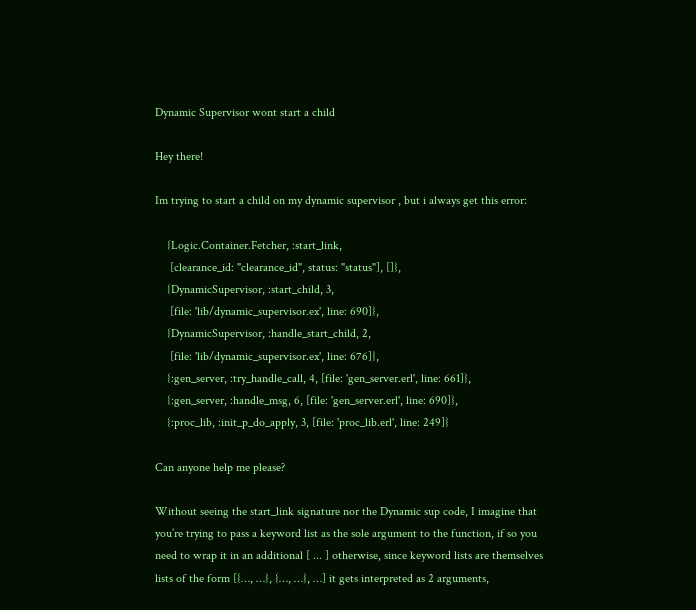Dynamic Supervisor wont start a child

Hey there!

Im trying to start a child on my dynamic supervisor , but i always get this error:

    {Logic.Container.Fetcher, :start_link,
     [clearance_id: "clearance_id", status: "status"], []},
    {DynamicSupervisor, :start_child, 3,
     [file: 'lib/dynamic_supervisor.ex', line: 690]},
    {DynamicSupervisor, :handle_start_child, 2,
     [file: 'lib/dynamic_supervisor.ex', line: 676]},
    {:gen_server, :try_handle_call, 4, [file: 'gen_server.erl', line: 661]},
    {:gen_server, :handle_msg, 6, [file: 'gen_server.erl', line: 690]},
    {:proc_lib, :init_p_do_apply, 3, [file: 'proc_lib.erl', line: 249]}

Can anyone help me please?

Without seeing the start_link signature nor the Dynamic sup code, I imagine that you’re trying to pass a keyword list as the sole argument to the function, if so you need to wrap it in an additional [ ... ] otherwise, since keyword lists are themselves lists of the form [{…, …}, {…, …}, …] it gets interpreted as 2 arguments,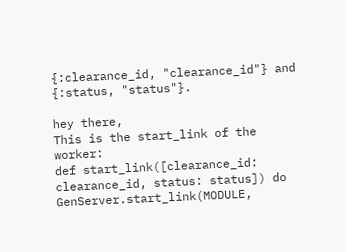{:clearance_id, "clearance_id"} and {:status, "status"}.

hey there,
This is the start_link of the worker:
def start_link([clearance_id: clearance_id, status: status]) do
GenServer.start_link(MODULE,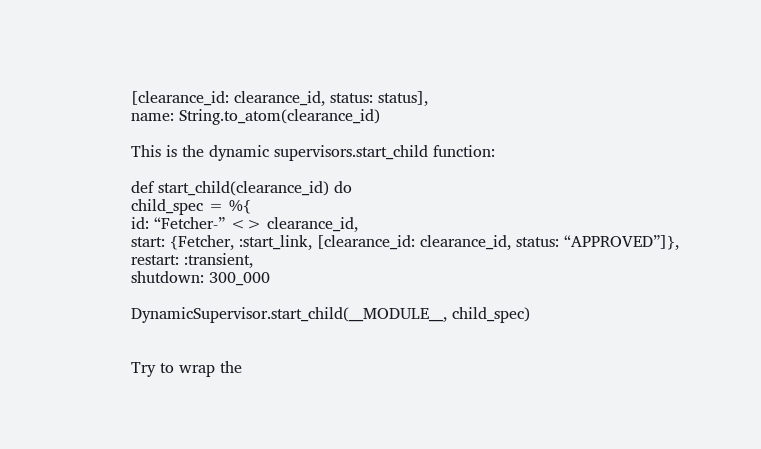[clearance_id: clearance_id, status: status],
name: String.to_atom(clearance_id)

This is the dynamic supervisors.start_child function:

def start_child(clearance_id) do
child_spec = %{
id: “Fetcher-” <> clearance_id,
start: {Fetcher, :start_link, [clearance_id: clearance_id, status: “APPROVED”]},
restart: :transient,
shutdown: 300_000

DynamicSupervisor.start_child(__MODULE__, child_spec)


Try to wrap the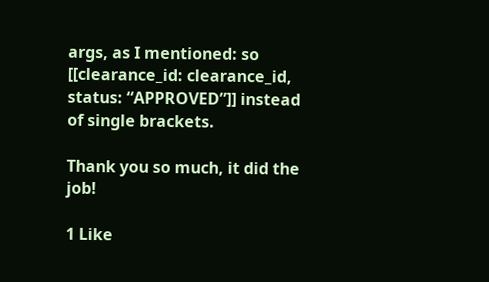args, as I mentioned: so [[clearance_id: clearance_id, status: “APPROVED”]] instead of single brackets.

Thank you so much, it did the job!

1 Like